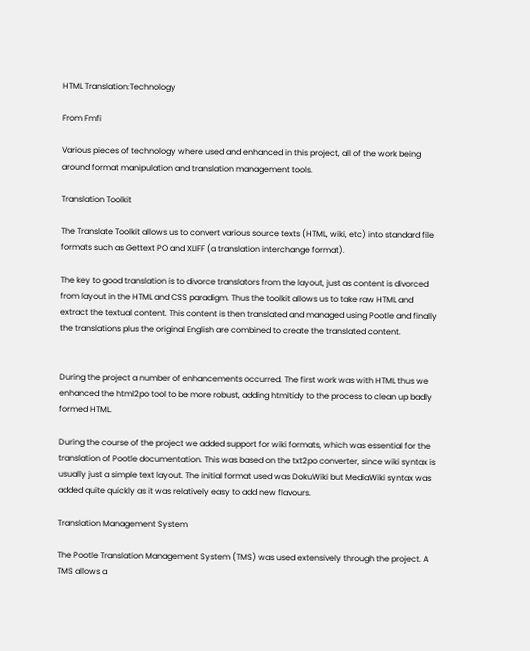HTML Translation:Technology

From Fmfi

Various pieces of technology where used and enhanced in this project, all of the work being around format manipulation and translation management tools.

Translation Toolkit

The Translate Toolkit allows us to convert various source texts (HTML, wiki, etc) into standard file formats such as Gettext PO and XLIFF (a translation interchange format).

The key to good translation is to divorce translators from the layout, just as content is divorced from layout in the HTML and CSS paradigm. Thus the toolkit allows us to take raw HTML and extract the textual content. This content is then translated and managed using Pootle and finally the translations plus the original English are combined to create the translated content.


During the project a number of enhancements occurred. The first work was with HTML thus we enhanced the html2po tool to be more robust, adding htmltidy to the process to clean up badly formed HTML.

During the course of the project we added support for wiki formats, which was essential for the translation of Pootle documentation. This was based on the txt2po converter, since wiki syntax is usually just a simple text layout. The initial format used was DokuWiki but MediaWiki syntax was added quite quickly as it was relatively easy to add new flavours.

Translation Management System

The Pootle Translation Management System (TMS) was used extensively through the project. A TMS allows a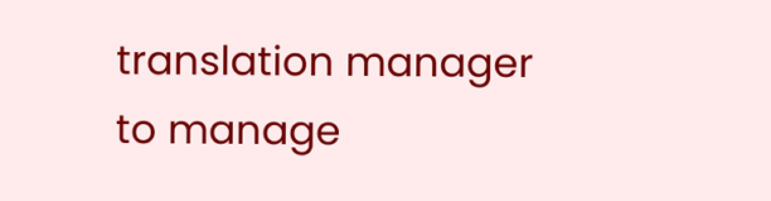translation manager to manage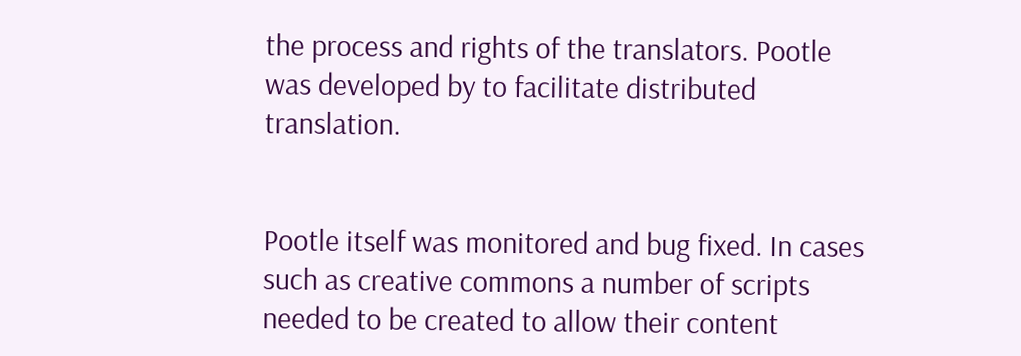the process and rights of the translators. Pootle was developed by to facilitate distributed translation.


Pootle itself was monitored and bug fixed. In cases such as creative commons a number of scripts needed to be created to allow their content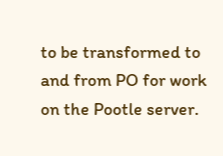to be transformed to and from PO for work on the Pootle server.